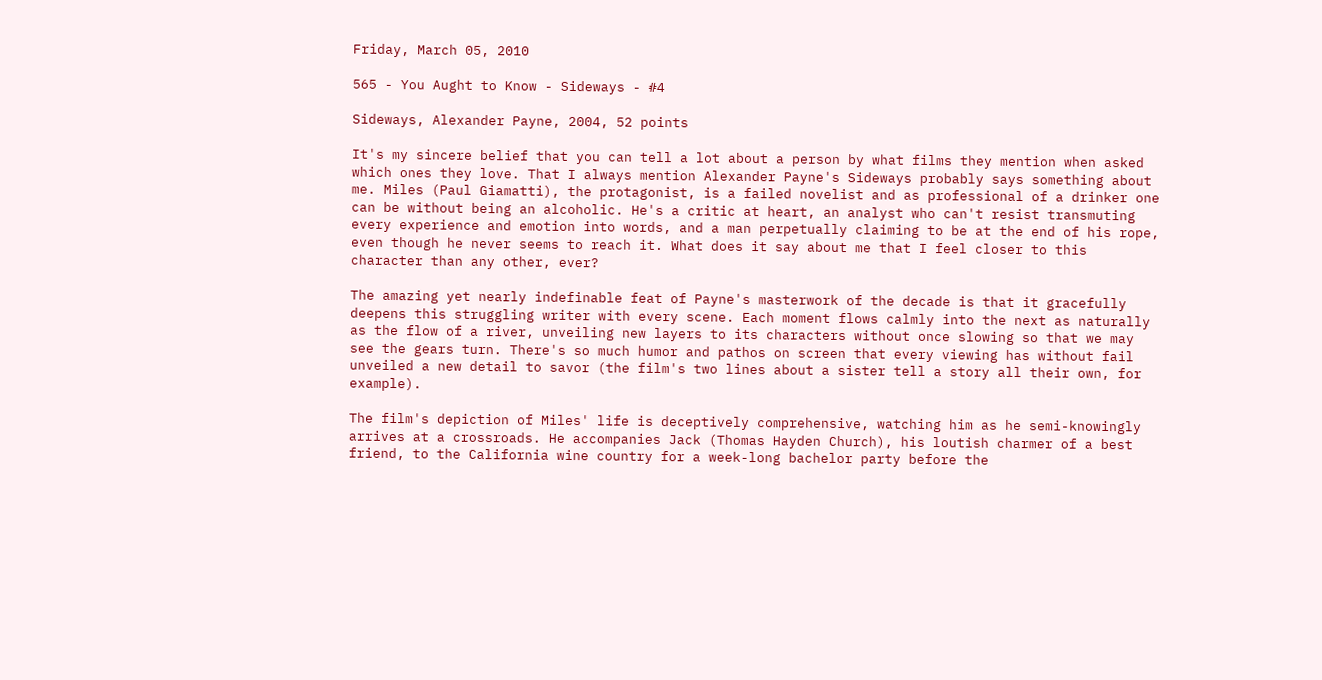Friday, March 05, 2010

565 - You Aught to Know - Sideways - #4

Sideways, Alexander Payne, 2004, 52 points

It's my sincere belief that you can tell a lot about a person by what films they mention when asked which ones they love. That I always mention Alexander Payne's Sideways probably says something about me. Miles (Paul Giamatti), the protagonist, is a failed novelist and as professional of a drinker one can be without being an alcoholic. He's a critic at heart, an analyst who can't resist transmuting every experience and emotion into words, and a man perpetually claiming to be at the end of his rope, even though he never seems to reach it. What does it say about me that I feel closer to this character than any other, ever?

The amazing yet nearly indefinable feat of Payne's masterwork of the decade is that it gracefully deepens this struggling writer with every scene. Each moment flows calmly into the next as naturally as the flow of a river, unveiling new layers to its characters without once slowing so that we may see the gears turn. There's so much humor and pathos on screen that every viewing has without fail unveiled a new detail to savor (the film's two lines about a sister tell a story all their own, for example).

The film's depiction of Miles' life is deceptively comprehensive, watching him as he semi-knowingly arrives at a crossroads. He accompanies Jack (Thomas Hayden Church), his loutish charmer of a best friend, to the California wine country for a week-long bachelor party before the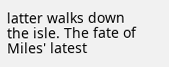latter walks down the isle. The fate of Miles' latest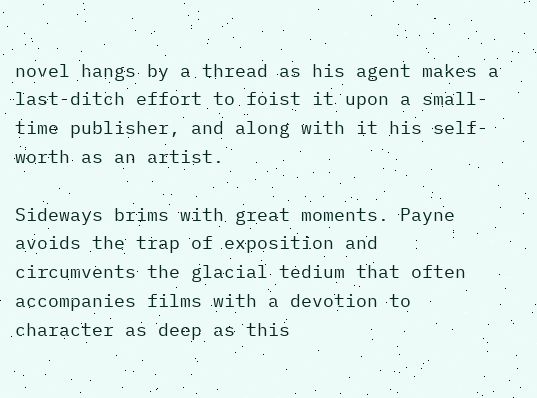novel hangs by a thread as his agent makes a last-ditch effort to foist it upon a small-time publisher, and along with it his self-worth as an artist.

Sideways brims with great moments. Payne avoids the trap of exposition and circumvents the glacial tedium that often accompanies films with a devotion to character as deep as this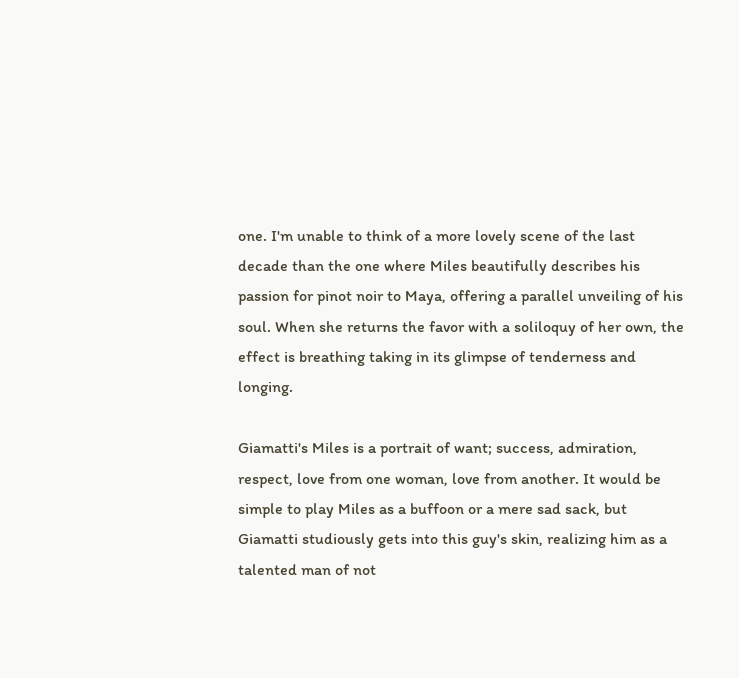one. I'm unable to think of a more lovely scene of the last decade than the one where Miles beautifully describes his passion for pinot noir to Maya, offering a parallel unveiling of his soul. When she returns the favor with a soliloquy of her own, the effect is breathing taking in its glimpse of tenderness and longing.

Giamatti's Miles is a portrait of want; success, admiration, respect, love from one woman, love from another. It would be simple to play Miles as a buffoon or a mere sad sack, but Giamatti studiously gets into this guy's skin, realizing him as a talented man of not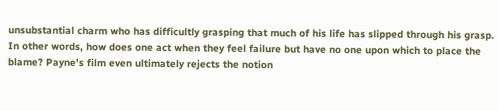unsubstantial charm who has difficultly grasping that much of his life has slipped through his grasp. In other words, how does one act when they feel failure but have no one upon which to place the blame? Payne's film even ultimately rejects the notion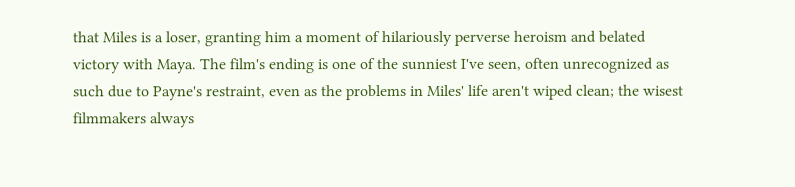that Miles is a loser, granting him a moment of hilariously perverse heroism and belated victory with Maya. The film's ending is one of the sunniest I've seen, often unrecognized as such due to Payne's restraint, even as the problems in Miles' life aren't wiped clean; the wisest filmmakers always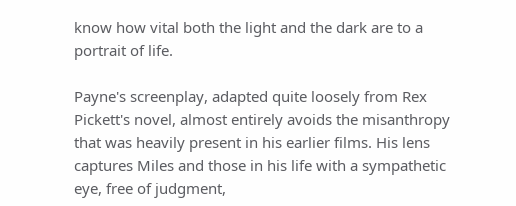know how vital both the light and the dark are to a portrait of life.

Payne's screenplay, adapted quite loosely from Rex Pickett's novel, almost entirely avoids the misanthropy that was heavily present in his earlier films. His lens captures Miles and those in his life with a sympathetic eye, free of judgment,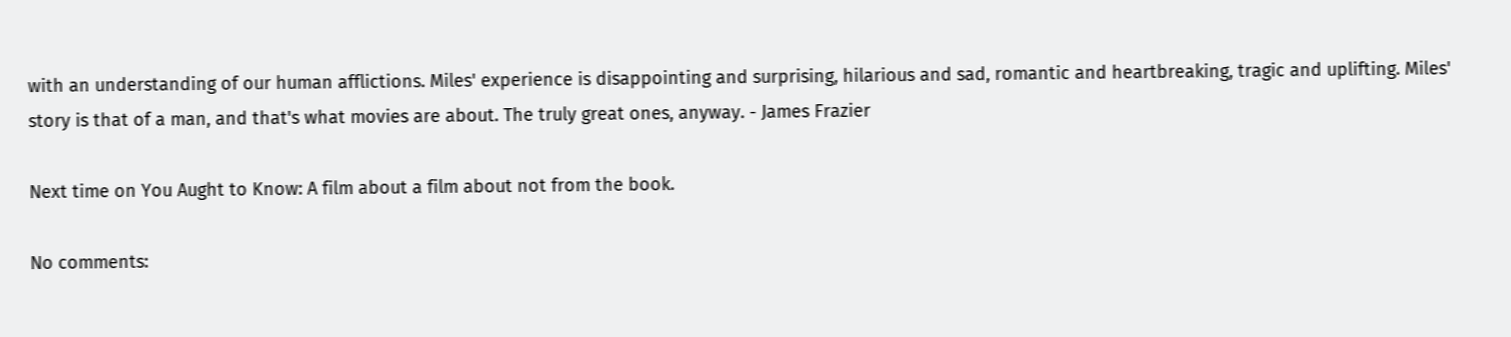with an understanding of our human afflictions. Miles' experience is disappointing and surprising, hilarious and sad, romantic and heartbreaking, tragic and uplifting. Miles' story is that of a man, and that's what movies are about. The truly great ones, anyway. - James Frazier

Next time on You Aught to Know: A film about a film about not from the book.

No comments: